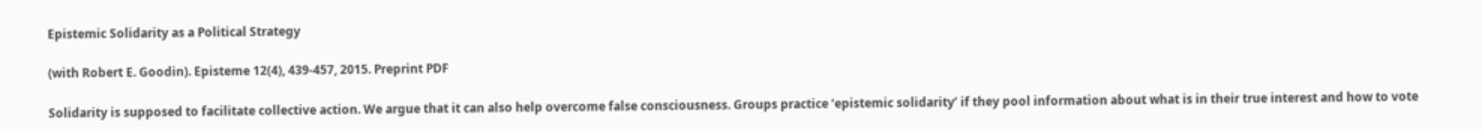Epistemic Solidarity as a Political Strategy

(with Robert E. Goodin). Episteme 12(4), 439-457, 2015. Preprint PDF

Solidarity is supposed to facilitate collective action. We argue that it can also help overcome false consciousness. Groups practice ‘epistemic solidarity’ if they pool information about what is in their true interest and how to vote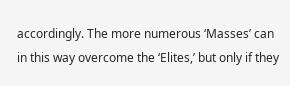accordingly. The more numerous ‘Masses’ can in this way overcome the ‘Elites,’ but only if they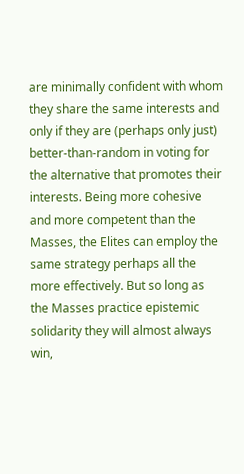are minimally confident with whom they share the same interests and only if they are (perhaps only just) better-than-random in voting for the alternative that promotes their interests. Being more cohesive and more competent than the Masses, the Elites can employ the same strategy perhaps all the more effectively. But so long as the Masses practice epistemic solidarity they will almost always win,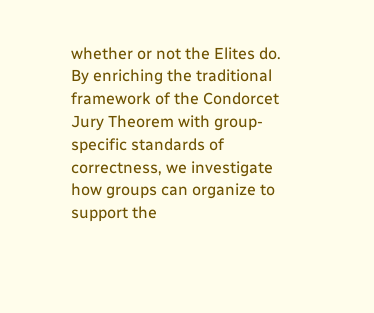whether or not the Elites do. By enriching the traditional framework of the Condorcet Jury Theorem with group-specific standards of correctness, we investigate how groups can organize to support the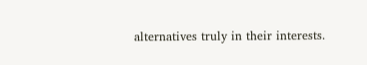alternatives truly in their interests.